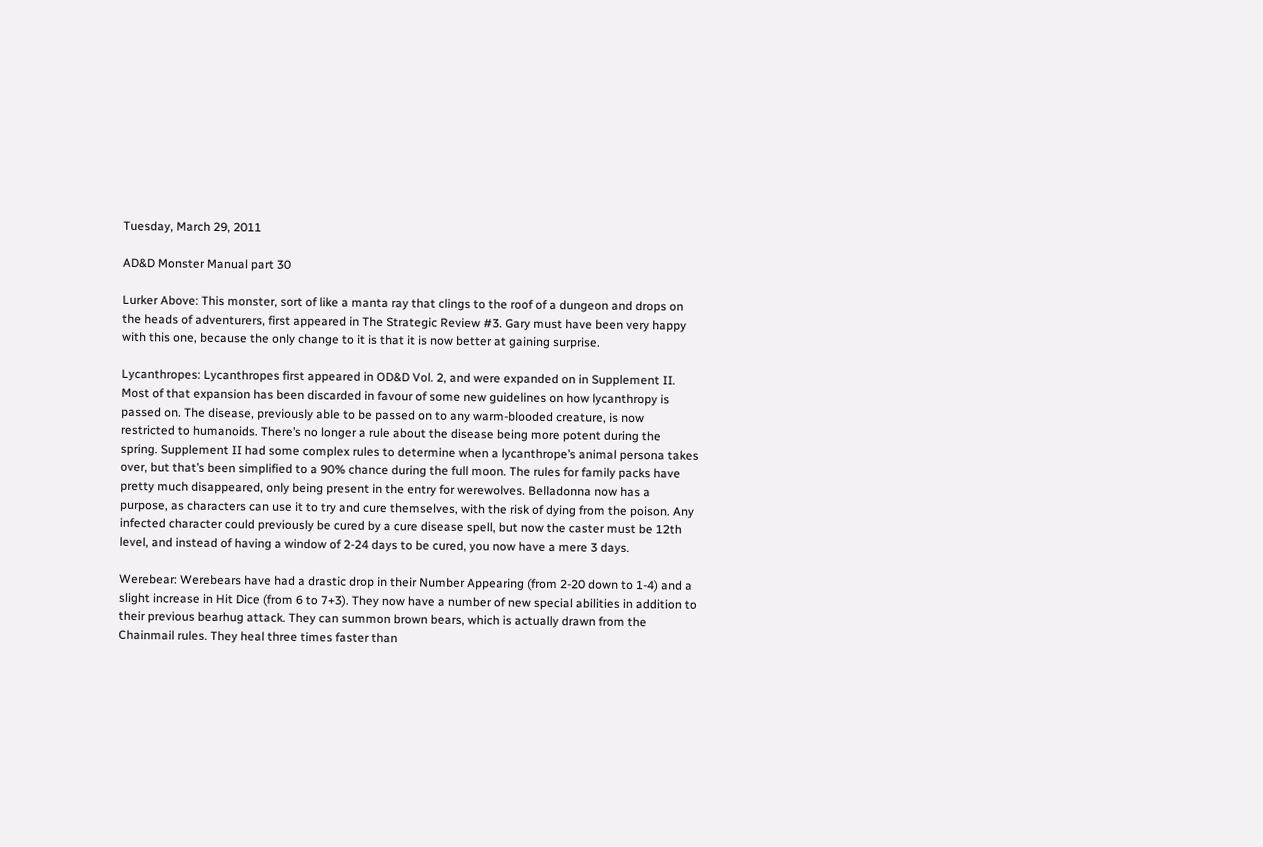Tuesday, March 29, 2011

AD&D Monster Manual part 30

Lurker Above: This monster, sort of like a manta ray that clings to the roof of a dungeon and drops on the heads of adventurers, first appeared in The Strategic Review #3. Gary must have been very happy with this one, because the only change to it is that it is now better at gaining surprise.

Lycanthropes: Lycanthropes first appeared in OD&D Vol. 2, and were expanded on in Supplement II. Most of that expansion has been discarded in favour of some new guidelines on how lycanthropy is passed on. The disease, previously able to be passed on to any warm-blooded creature, is now restricted to humanoids. There’s no longer a rule about the disease being more potent during the spring. Supplement II had some complex rules to determine when a lycanthrope’s animal persona takes over, but that’s been simplified to a 90% chance during the full moon. The rules for family packs have pretty much disappeared, only being present in the entry for werewolves. Belladonna now has a purpose, as characters can use it to try and cure themselves, with the risk of dying from the poison. Any infected character could previously be cured by a cure disease spell, but now the caster must be 12th level, and instead of having a window of 2-24 days to be cured, you now have a mere 3 days.

Werebear: Werebears have had a drastic drop in their Number Appearing (from 2-20 down to 1-4) and a slight increase in Hit Dice (from 6 to 7+3). They now have a number of new special abilities in addition to their previous bearhug attack. They can summon brown bears, which is actually drawn from the Chainmail rules. They heal three times faster than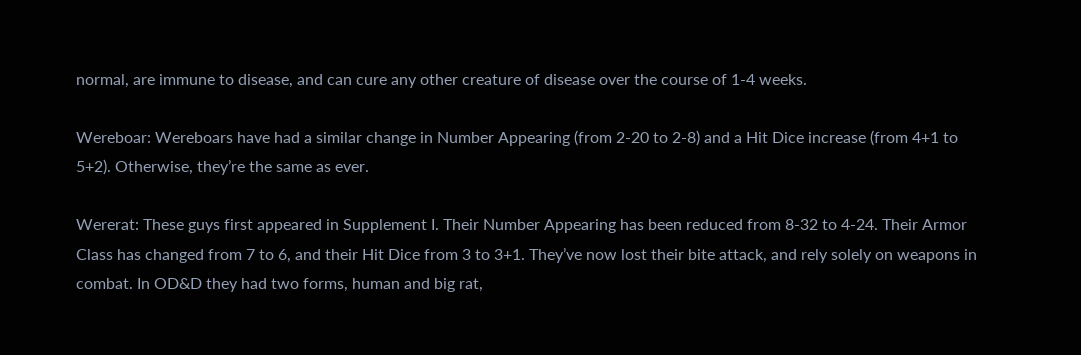normal, are immune to disease, and can cure any other creature of disease over the course of 1-4 weeks.

Wereboar: Wereboars have had a similar change in Number Appearing (from 2-20 to 2-8) and a Hit Dice increase (from 4+1 to 5+2). Otherwise, they’re the same as ever.

Wererat: These guys first appeared in Supplement I. Their Number Appearing has been reduced from 8-32 to 4-24. Their Armor Class has changed from 7 to 6, and their Hit Dice from 3 to 3+1. They’ve now lost their bite attack, and rely solely on weapons in combat. In OD&D they had two forms, human and big rat,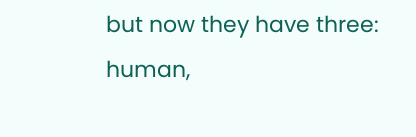but now they have three: human,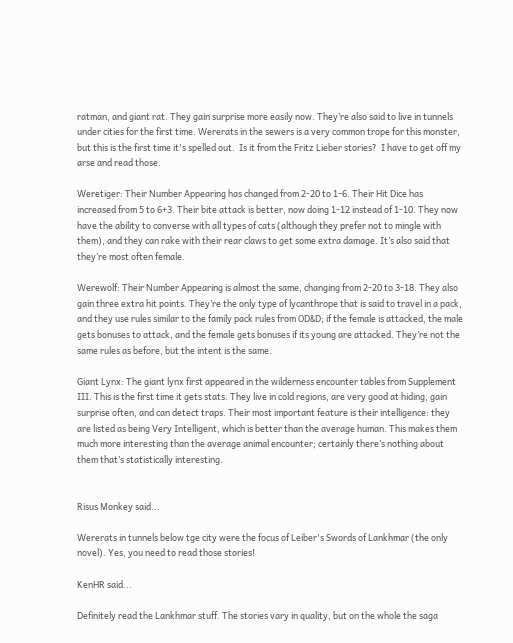ratman, and giant rat. They gain surprise more easily now. They’re also said to live in tunnels under cities for the first time. Wererats in the sewers is a very common trope for this monster, but this is the first time it's spelled out.  Is it from the Fritz Lieber stories?  I have to get off my arse and read those.

Weretiger: Their Number Appearing has changed from 2-20 to 1-6. Their Hit Dice has increased from 5 to 6+3. Their bite attack is better, now doing 1-12 instead of 1-10. They now have the ability to converse with all types of cats (although they prefer not to mingle with them), and they can rake with their rear claws to get some extra damage. It’s also said that they’re most often female.

Werewolf: Their Number Appearing is almost the same, changing from 2-20 to 3-18. They also gain three extra hit points. They’re the only type of lycanthrope that is said to travel in a pack, and they use rules similar to the family pack rules from OD&D; if the female is attacked, the male gets bonuses to attack, and the female gets bonuses if its young are attacked. They’re not the same rules as before, but the intent is the same.

Giant Lynx: The giant lynx first appeared in the wilderness encounter tables from Supplement III. This is the first time it gets stats. They live in cold regions, are very good at hiding, gain surprise often, and can detect traps. Their most important feature is their intelligence: they are listed as being Very Intelligent, which is better than the average human. This makes them much more interesting than the average animal encounter; certainly there’s nothing about them that’s statistically interesting.


Risus Monkey said...

Wererats in tunnels below tge city were the focus of Leiber's Swords of Lankhmar (the only novel). Yes, you need to read those stories!

KenHR said...

Definitely read the Lankhmar stuff. The stories vary in quality, but on the whole the saga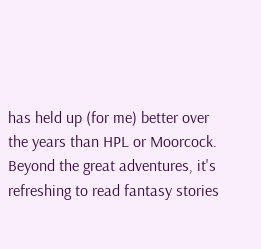has held up (for me) better over the years than HPL or Moorcock. Beyond the great adventures, it's refreshing to read fantasy stories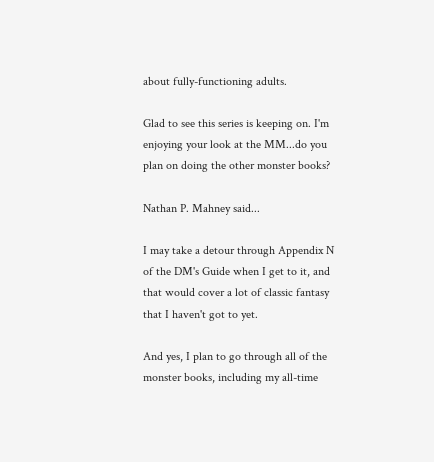about fully-functioning adults.

Glad to see this series is keeping on. I'm enjoying your look at the MM...do you plan on doing the other monster books?

Nathan P. Mahney said...

I may take a detour through Appendix N of the DM's Guide when I get to it, and that would cover a lot of classic fantasy that I haven't got to yet.

And yes, I plan to go through all of the monster books, including my all-time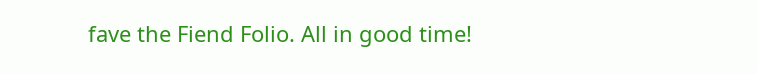fave the Fiend Folio. All in good time!